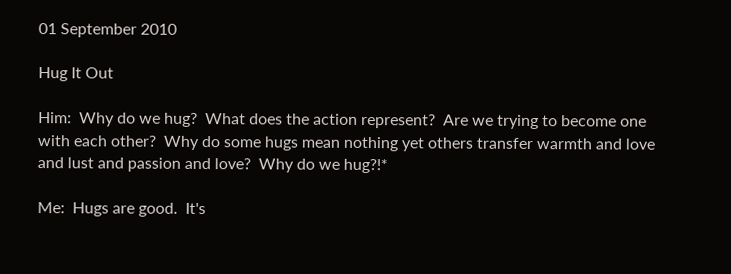01 September 2010

Hug It Out

Him:  Why do we hug?  What does the action represent?  Are we trying to become one with each other?  Why do some hugs mean nothing yet others transfer warmth and love and lust and passion and love?  Why do we hug?!*

Me:  Hugs are good.  It's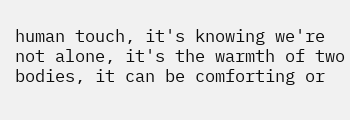human touch, it's knowing we're not alone, it's the warmth of two bodies, it can be comforting or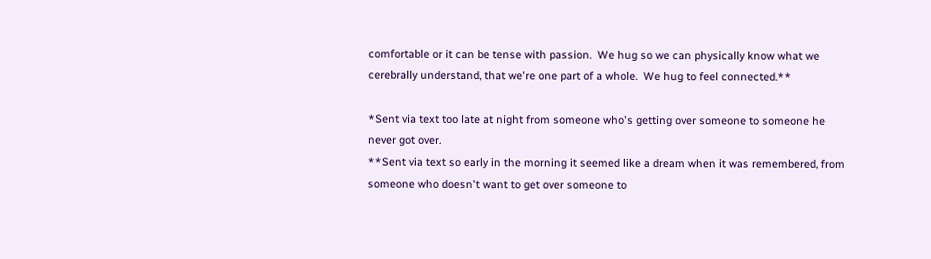comfortable or it can be tense with passion.  We hug so we can physically know what we cerebrally understand, that we're one part of a whole.  We hug to feel connected.**

*Sent via text too late at night from someone who's getting over someone to someone he never got over.
**Sent via text so early in the morning it seemed like a dream when it was remembered, from someone who doesn't want to get over someone to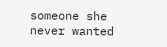someone she never wanted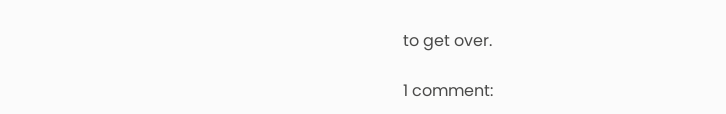to get over.

1 comment: